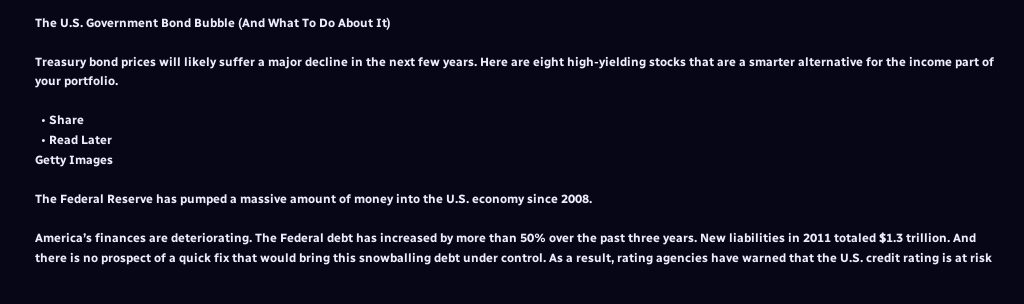The U.S. Government Bond Bubble (And What To Do About It)

Treasury bond prices will likely suffer a major decline in the next few years. Here are eight high-yielding stocks that are a smarter alternative for the income part of your portfolio.

  • Share
  • Read Later
Getty Images

The Federal Reserve has pumped a massive amount of money into the U.S. economy since 2008.

America’s finances are deteriorating. The Federal debt has increased by more than 50% over the past three years. New liabilities in 2011 totaled $1.3 trillion. And there is no prospect of a quick fix that would bring this snowballing debt under control. As a result, rating agencies have warned that the U.S. credit rating is at risk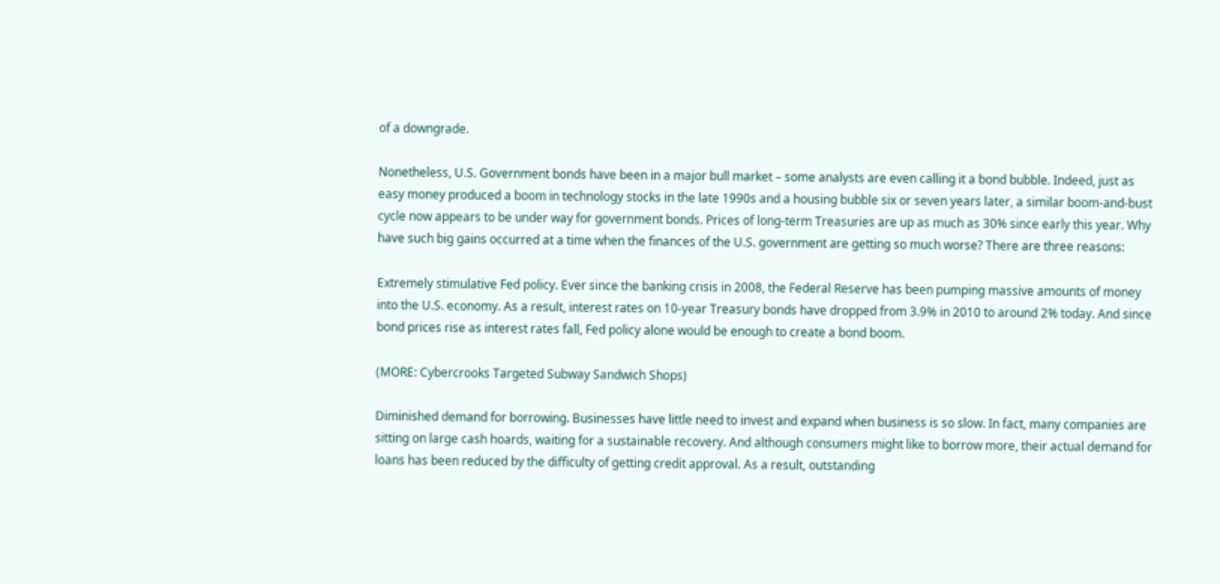of a downgrade.

Nonetheless, U.S. Government bonds have been in a major bull market – some analysts are even calling it a bond bubble. Indeed, just as easy money produced a boom in technology stocks in the late 1990s and a housing bubble six or seven years later, a similar boom-and-bust cycle now appears to be under way for government bonds. Prices of long-term Treasuries are up as much as 30% since early this year. Why have such big gains occurred at a time when the finances of the U.S. government are getting so much worse? There are three reasons:

Extremely stimulative Fed policy. Ever since the banking crisis in 2008, the Federal Reserve has been pumping massive amounts of money into the U.S. economy. As a result, interest rates on 10-year Treasury bonds have dropped from 3.9% in 2010 to around 2% today. And since bond prices rise as interest rates fall, Fed policy alone would be enough to create a bond boom.

(MORE: Cybercrooks Targeted Subway Sandwich Shops)

Diminished demand for borrowing. Businesses have little need to invest and expand when business is so slow. In fact, many companies are sitting on large cash hoards, waiting for a sustainable recovery. And although consumers might like to borrow more, their actual demand for loans has been reduced by the difficulty of getting credit approval. As a result, outstanding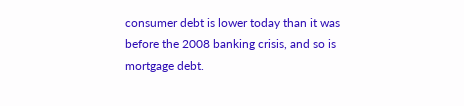consumer debt is lower today than it was before the 2008 banking crisis, and so is mortgage debt.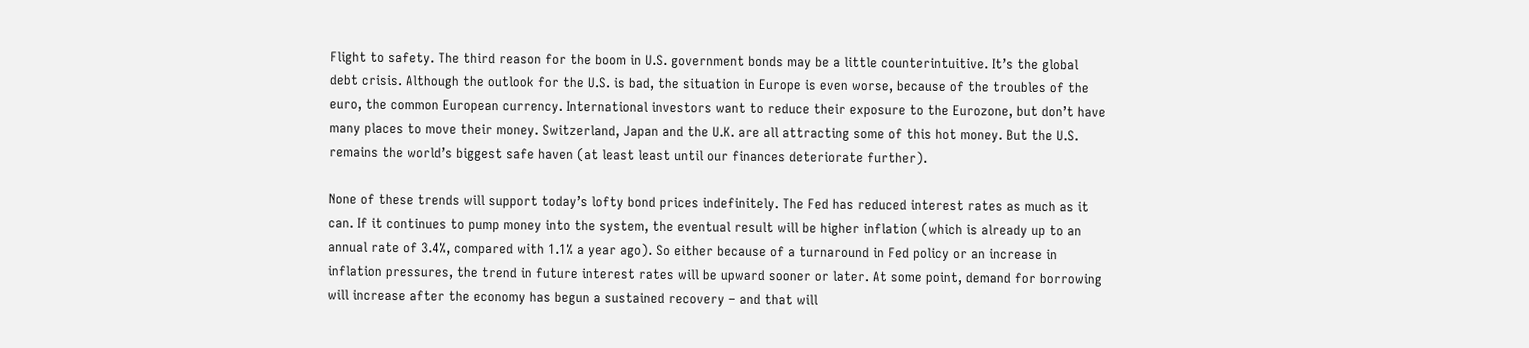Flight to safety. The third reason for the boom in U.S. government bonds may be a little counterintuitive. It’s the global debt crisis. Although the outlook for the U.S. is bad, the situation in Europe is even worse, because of the troubles of the euro, the common European currency. International investors want to reduce their exposure to the Eurozone, but don’t have many places to move their money. Switzerland, Japan and the U.K. are all attracting some of this hot money. But the U.S. remains the world’s biggest safe haven (at least least until our finances deteriorate further).

None of these trends will support today’s lofty bond prices indefinitely. The Fed has reduced interest rates as much as it can. If it continues to pump money into the system, the eventual result will be higher inflation (which is already up to an annual rate of 3.4%, compared with 1.1% a year ago). So either because of a turnaround in Fed policy or an increase in inflation pressures, the trend in future interest rates will be upward sooner or later. At some point, demand for borrowing will increase after the economy has begun a sustained recovery – and that will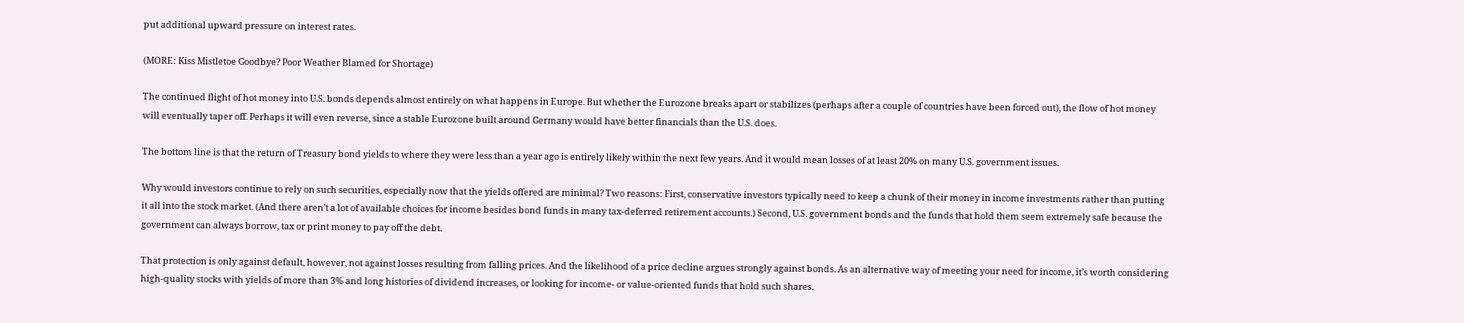put additional upward pressure on interest rates.

(MORE: Kiss Mistletoe Goodbye? Poor Weather Blamed for Shortage)

The continued flight of hot money into U.S. bonds depends almost entirely on what happens in Europe. But whether the Eurozone breaks apart or stabilizes (perhaps after a couple of countries have been forced out), the flow of hot money will eventually taper off. Perhaps it will even reverse, since a stable Eurozone built around Germany would have better financials than the U.S. does.

The bottom line is that the return of Treasury bond yields to where they were less than a year ago is entirely likely within the next few years. And it would mean losses of at least 20% on many U.S. government issues.

Why would investors continue to rely on such securities, especially now that the yields offered are minimal? Two reasons: First, conservative investors typically need to keep a chunk of their money in income investments rather than putting it all into the stock market. (And there aren’t a lot of available choices for income besides bond funds in many tax-deferred retirement accounts.) Second, U.S. government bonds and the funds that hold them seem extremely safe because the government can always borrow, tax or print money to pay off the debt.

That protection is only against default, however, not against losses resulting from falling prices. And the likelihood of a price decline argues strongly against bonds. As an alternative way of meeting your need for income, it’s worth considering high-quality stocks with yields of more than 3% and long histories of dividend increases, or looking for income- or value-oriented funds that hold such shares.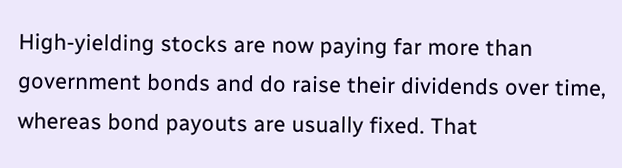High-yielding stocks are now paying far more than government bonds and do raise their dividends over time, whereas bond payouts are usually fixed. That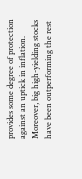provides some degree of protection against an uptick in inflation. Moreover, big high-yielding stocks have been outperforming the rest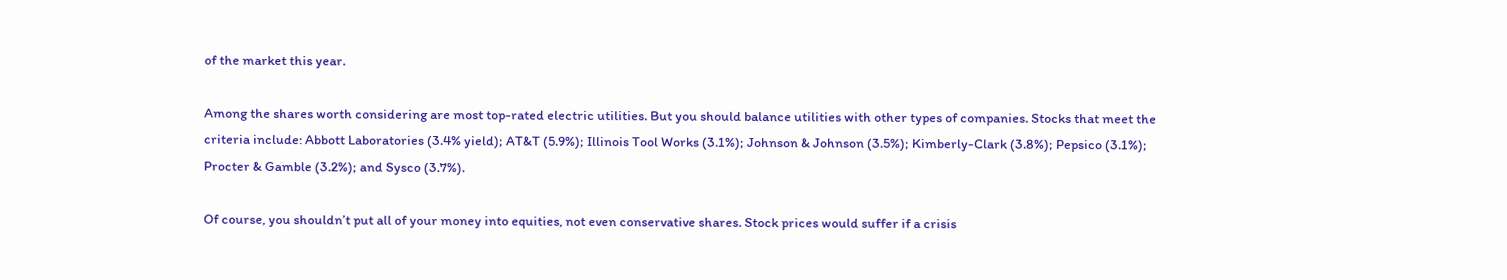of the market this year.

Among the shares worth considering are most top-rated electric utilities. But you should balance utilities with other types of companies. Stocks that meet the criteria include: Abbott Laboratories (3.4% yield); AT&T (5.9%); Illinois Tool Works (3.1%); Johnson & Johnson (3.5%); Kimberly-Clark (3.8%); Pepsico (3.1%); Procter & Gamble (3.2%); and Sysco (3.7%).

Of course, you shouldn’t put all of your money into equities, not even conservative shares. Stock prices would suffer if a crisis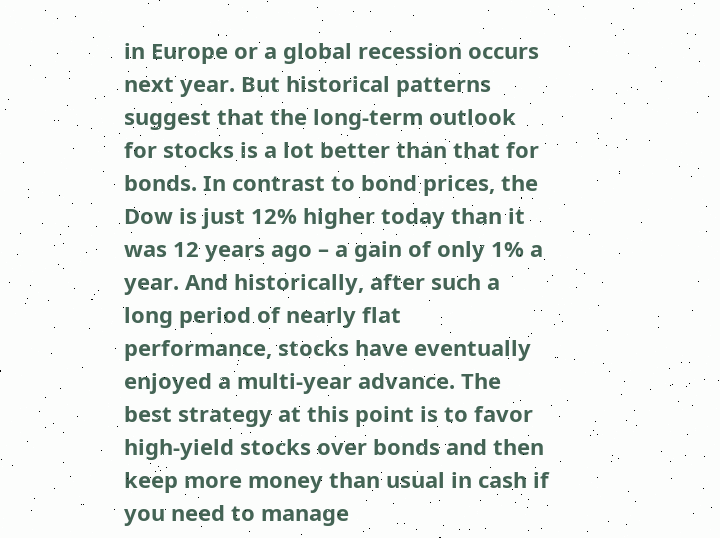in Europe or a global recession occurs next year. But historical patterns suggest that the long-term outlook for stocks is a lot better than that for bonds. In contrast to bond prices, the Dow is just 12% higher today than it was 12 years ago – a gain of only 1% a year. And historically, after such a long period of nearly flat performance, stocks have eventually enjoyed a multi-year advance. The best strategy at this point is to favor high-yield stocks over bonds and then keep more money than usual in cash if you need to manage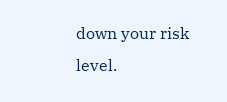down your risk level.